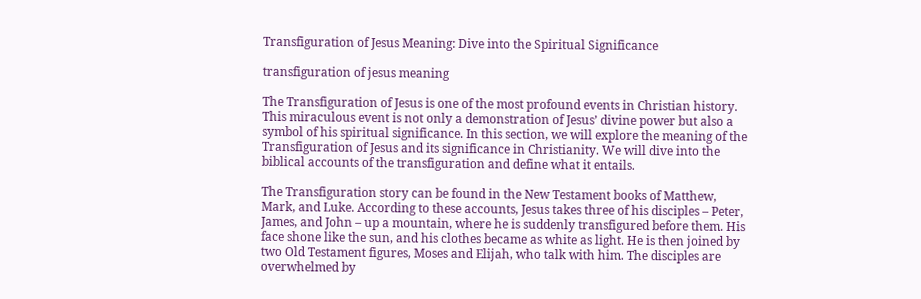Transfiguration of Jesus Meaning: Dive into the Spiritual Significance

transfiguration of jesus meaning

The Transfiguration of Jesus is one of the most profound events in Christian history. This miraculous event is not only a demonstration of Jesus’ divine power but also a symbol of his spiritual significance. In this section, we will explore the meaning of the Transfiguration of Jesus and its significance in Christianity. We will dive into the biblical accounts of the transfiguration and define what it entails.

The Transfiguration story can be found in the New Testament books of Matthew, Mark, and Luke. According to these accounts, Jesus takes three of his disciples – Peter, James, and John – up a mountain, where he is suddenly transfigured before them. His face shone like the sun, and his clothes became as white as light. He is then joined by two Old Testament figures, Moses and Elijah, who talk with him. The disciples are overwhelmed by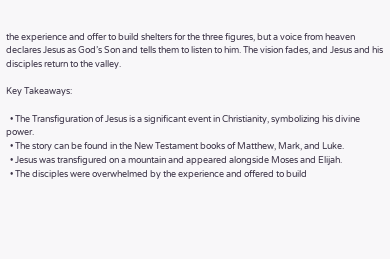the experience and offer to build shelters for the three figures, but a voice from heaven declares Jesus as God’s Son and tells them to listen to him. The vision fades, and Jesus and his disciples return to the valley.

Key Takeaways:

  • The Transfiguration of Jesus is a significant event in Christianity, symbolizing his divine power.
  • The story can be found in the New Testament books of Matthew, Mark, and Luke.
  • Jesus was transfigured on a mountain and appeared alongside Moses and Elijah.
  • The disciples were overwhelmed by the experience and offered to build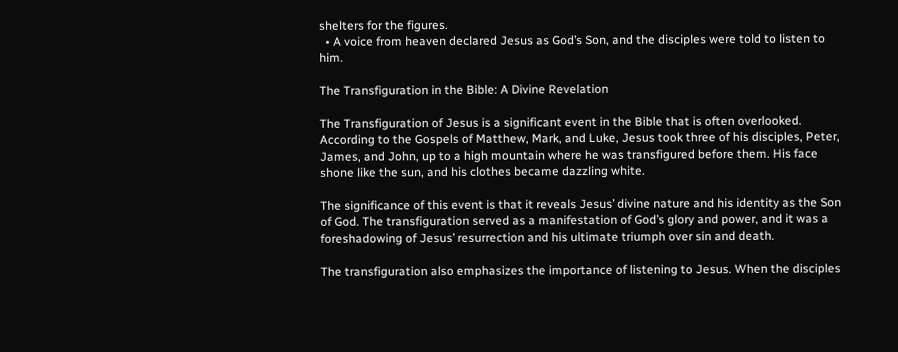shelters for the figures.
  • A voice from heaven declared Jesus as God’s Son, and the disciples were told to listen to him.

The Transfiguration in the Bible: A Divine Revelation

The Transfiguration of Jesus is a significant event in the Bible that is often overlooked. According to the Gospels of Matthew, Mark, and Luke, Jesus took three of his disciples, Peter, James, and John, up to a high mountain where he was transfigured before them. His face shone like the sun, and his clothes became dazzling white.

The significance of this event is that it reveals Jesus’ divine nature and his identity as the Son of God. The transfiguration served as a manifestation of God’s glory and power, and it was a foreshadowing of Jesus’ resurrection and his ultimate triumph over sin and death.

The transfiguration also emphasizes the importance of listening to Jesus. When the disciples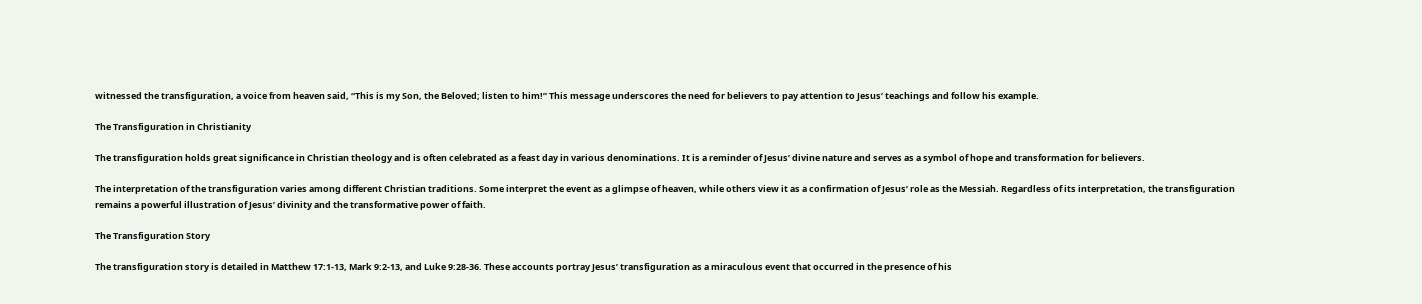witnessed the transfiguration, a voice from heaven said, “This is my Son, the Beloved; listen to him!” This message underscores the need for believers to pay attention to Jesus’ teachings and follow his example.

The Transfiguration in Christianity

The transfiguration holds great significance in Christian theology and is often celebrated as a feast day in various denominations. It is a reminder of Jesus’ divine nature and serves as a symbol of hope and transformation for believers.

The interpretation of the transfiguration varies among different Christian traditions. Some interpret the event as a glimpse of heaven, while others view it as a confirmation of Jesus’ role as the Messiah. Regardless of its interpretation, the transfiguration remains a powerful illustration of Jesus’ divinity and the transformative power of faith.

The Transfiguration Story

The transfiguration story is detailed in Matthew 17:1-13, Mark 9:2-13, and Luke 9:28-36. These accounts portray Jesus’ transfiguration as a miraculous event that occurred in the presence of his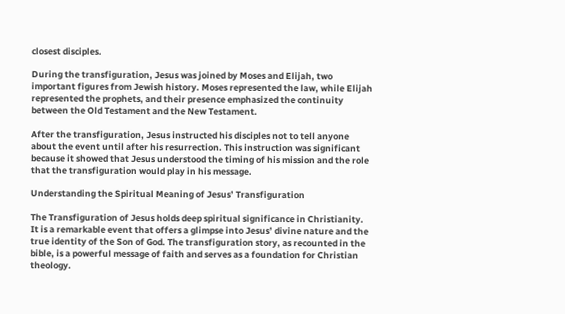closest disciples.

During the transfiguration, Jesus was joined by Moses and Elijah, two important figures from Jewish history. Moses represented the law, while Elijah represented the prophets, and their presence emphasized the continuity between the Old Testament and the New Testament.

After the transfiguration, Jesus instructed his disciples not to tell anyone about the event until after his resurrection. This instruction was significant because it showed that Jesus understood the timing of his mission and the role that the transfiguration would play in his message.

Understanding the Spiritual Meaning of Jesus’ Transfiguration

The Transfiguration of Jesus holds deep spiritual significance in Christianity. It is a remarkable event that offers a glimpse into Jesus’ divine nature and the true identity of the Son of God. The transfiguration story, as recounted in the bible, is a powerful message of faith and serves as a foundation for Christian theology.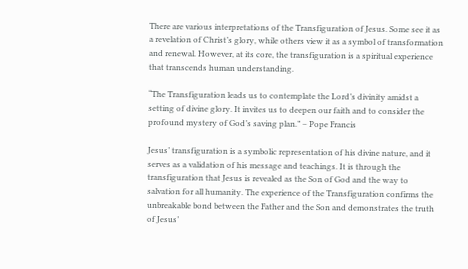There are various interpretations of the Transfiguration of Jesus. Some see it as a revelation of Christ’s glory, while others view it as a symbol of transformation and renewal. However, at its core, the transfiguration is a spiritual experience that transcends human understanding.

“The Transfiguration leads us to contemplate the Lord’s divinity amidst a setting of divine glory. It invites us to deepen our faith and to consider the profound mystery of God’s saving plan.” – Pope Francis

Jesus’ transfiguration is a symbolic representation of his divine nature, and it serves as a validation of his message and teachings. It is through the transfiguration that Jesus is revealed as the Son of God and the way to salvation for all humanity. The experience of the Transfiguration confirms the unbreakable bond between the Father and the Son and demonstrates the truth of Jesus’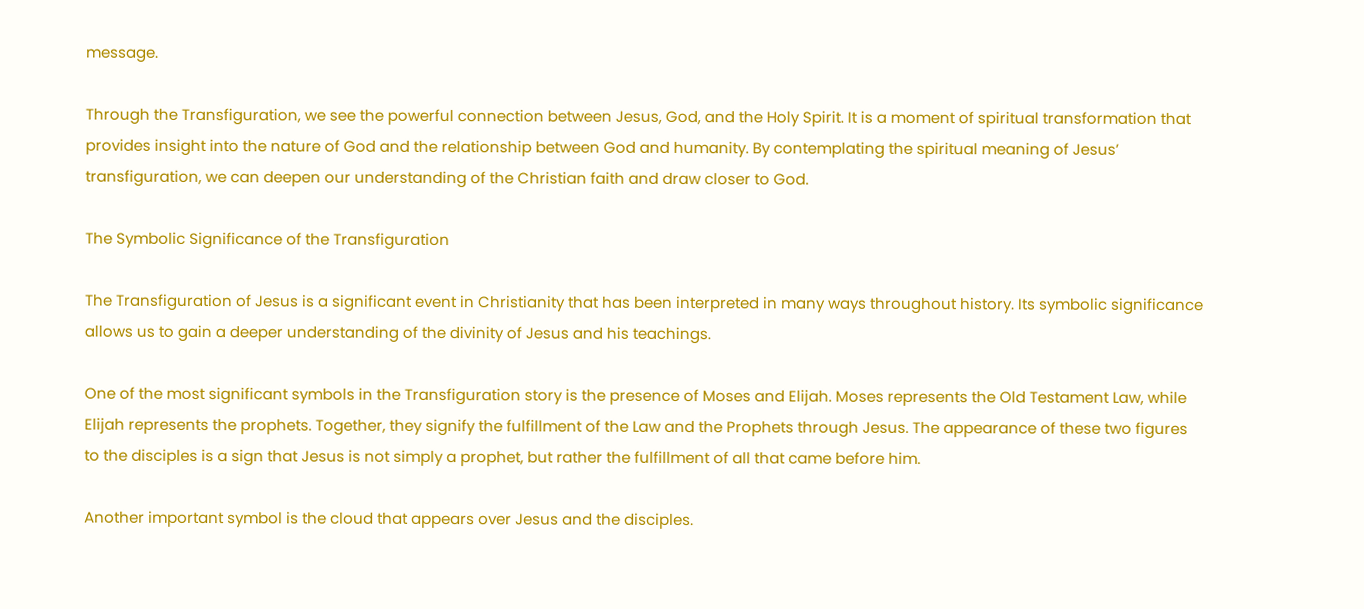message.

Through the Transfiguration, we see the powerful connection between Jesus, God, and the Holy Spirit. It is a moment of spiritual transformation that provides insight into the nature of God and the relationship between God and humanity. By contemplating the spiritual meaning of Jesus’ transfiguration, we can deepen our understanding of the Christian faith and draw closer to God.

The Symbolic Significance of the Transfiguration

The Transfiguration of Jesus is a significant event in Christianity that has been interpreted in many ways throughout history. Its symbolic significance allows us to gain a deeper understanding of the divinity of Jesus and his teachings.

One of the most significant symbols in the Transfiguration story is the presence of Moses and Elijah. Moses represents the Old Testament Law, while Elijah represents the prophets. Together, they signify the fulfillment of the Law and the Prophets through Jesus. The appearance of these two figures to the disciples is a sign that Jesus is not simply a prophet, but rather the fulfillment of all that came before him.

Another important symbol is the cloud that appears over Jesus and the disciples.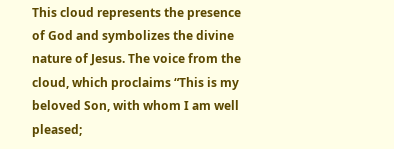This cloud represents the presence of God and symbolizes the divine nature of Jesus. The voice from the cloud, which proclaims “This is my beloved Son, with whom I am well pleased;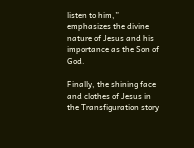listen to him,” emphasizes the divine nature of Jesus and his importance as the Son of God.

Finally, the shining face and clothes of Jesus in the Transfiguration story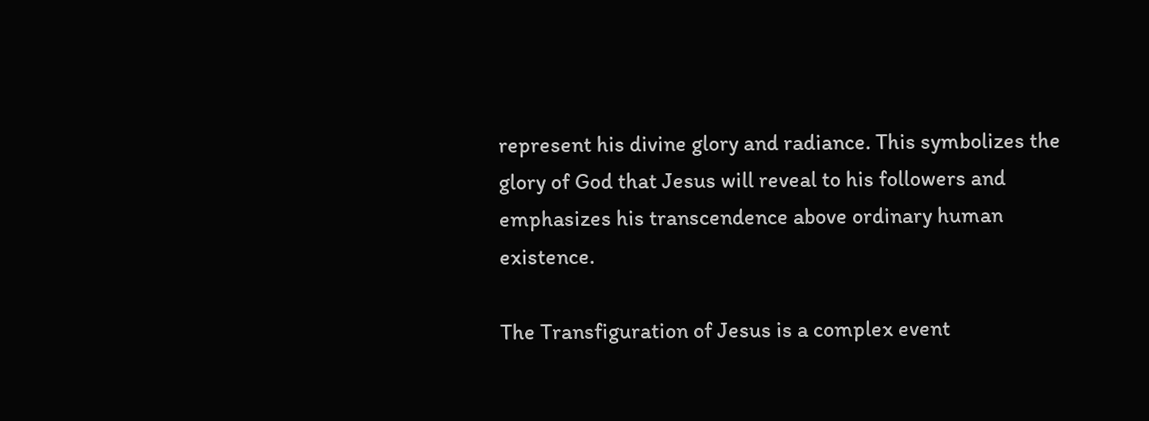represent his divine glory and radiance. This symbolizes the glory of God that Jesus will reveal to his followers and emphasizes his transcendence above ordinary human existence.

The Transfiguration of Jesus is a complex event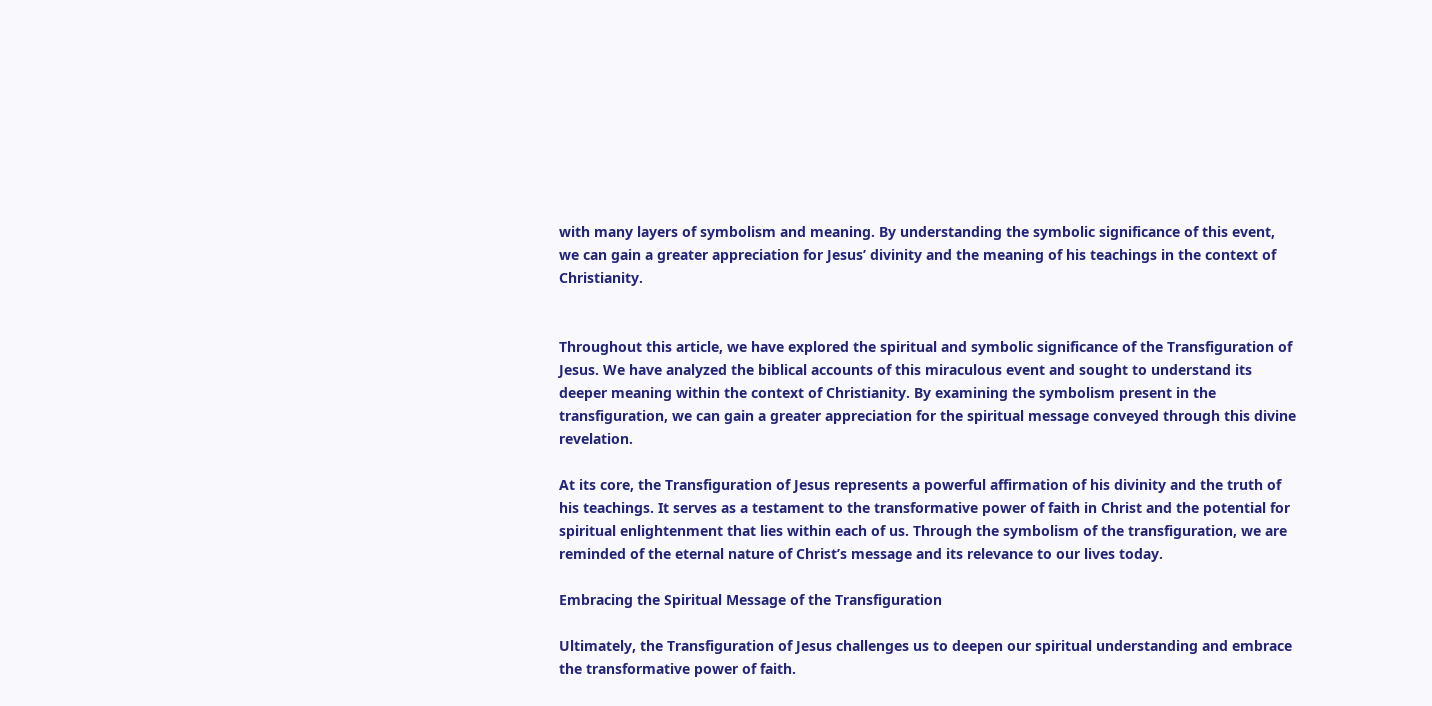with many layers of symbolism and meaning. By understanding the symbolic significance of this event, we can gain a greater appreciation for Jesus’ divinity and the meaning of his teachings in the context of Christianity.


Throughout this article, we have explored the spiritual and symbolic significance of the Transfiguration of Jesus. We have analyzed the biblical accounts of this miraculous event and sought to understand its deeper meaning within the context of Christianity. By examining the symbolism present in the transfiguration, we can gain a greater appreciation for the spiritual message conveyed through this divine revelation.

At its core, the Transfiguration of Jesus represents a powerful affirmation of his divinity and the truth of his teachings. It serves as a testament to the transformative power of faith in Christ and the potential for spiritual enlightenment that lies within each of us. Through the symbolism of the transfiguration, we are reminded of the eternal nature of Christ’s message and its relevance to our lives today.

Embracing the Spiritual Message of the Transfiguration

Ultimately, the Transfiguration of Jesus challenges us to deepen our spiritual understanding and embrace the transformative power of faith.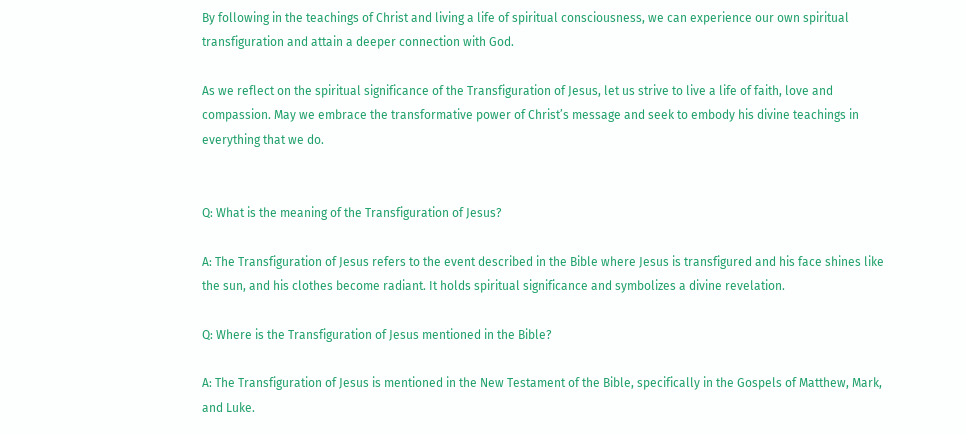By following in the teachings of Christ and living a life of spiritual consciousness, we can experience our own spiritual transfiguration and attain a deeper connection with God.

As we reflect on the spiritual significance of the Transfiguration of Jesus, let us strive to live a life of faith, love and compassion. May we embrace the transformative power of Christ’s message and seek to embody his divine teachings in everything that we do.


Q: What is the meaning of the Transfiguration of Jesus?

A: The Transfiguration of Jesus refers to the event described in the Bible where Jesus is transfigured and his face shines like the sun, and his clothes become radiant. It holds spiritual significance and symbolizes a divine revelation.

Q: Where is the Transfiguration of Jesus mentioned in the Bible?

A: The Transfiguration of Jesus is mentioned in the New Testament of the Bible, specifically in the Gospels of Matthew, Mark, and Luke.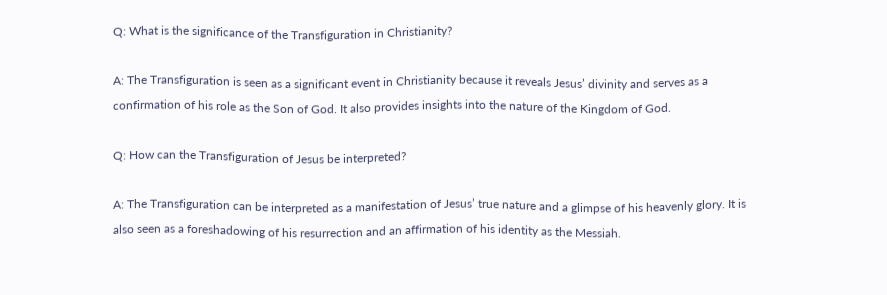Q: What is the significance of the Transfiguration in Christianity?

A: The Transfiguration is seen as a significant event in Christianity because it reveals Jesus’ divinity and serves as a confirmation of his role as the Son of God. It also provides insights into the nature of the Kingdom of God.

Q: How can the Transfiguration of Jesus be interpreted?

A: The Transfiguration can be interpreted as a manifestation of Jesus’ true nature and a glimpse of his heavenly glory. It is also seen as a foreshadowing of his resurrection and an affirmation of his identity as the Messiah.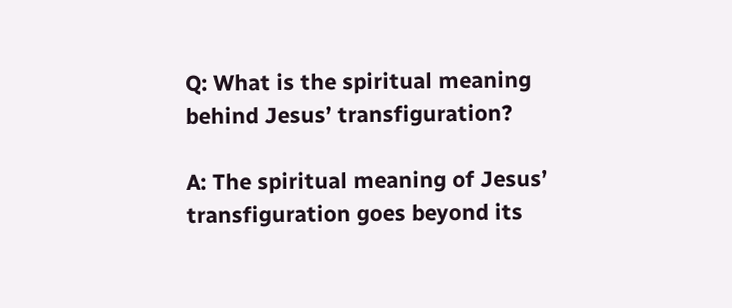Q: What is the spiritual meaning behind Jesus’ transfiguration?

A: The spiritual meaning of Jesus’ transfiguration goes beyond its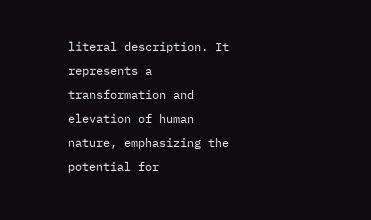literal description. It represents a transformation and elevation of human nature, emphasizing the potential for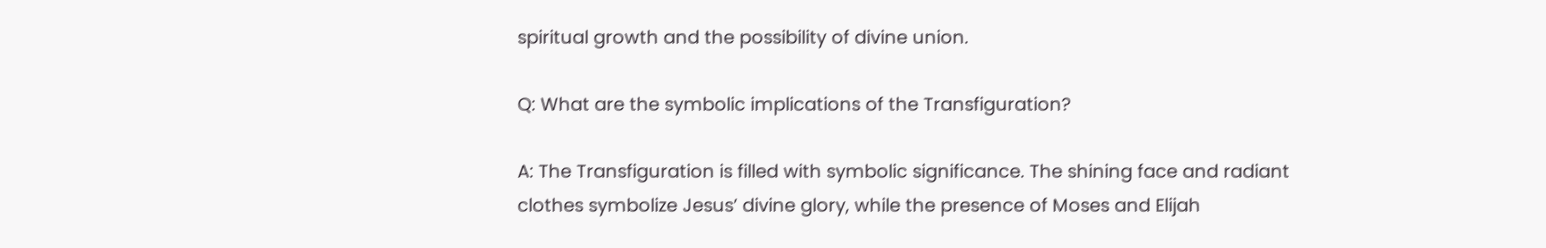spiritual growth and the possibility of divine union.

Q: What are the symbolic implications of the Transfiguration?

A: The Transfiguration is filled with symbolic significance. The shining face and radiant clothes symbolize Jesus’ divine glory, while the presence of Moses and Elijah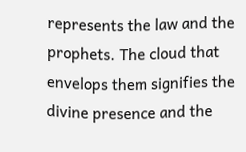represents the law and the prophets. The cloud that envelops them signifies the divine presence and the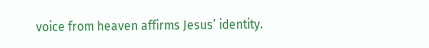voice from heaven affirms Jesus’ identity.